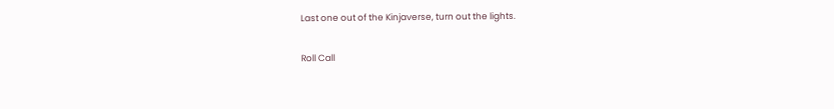Last one out of the Kinjaverse, turn out the lights.

Roll Call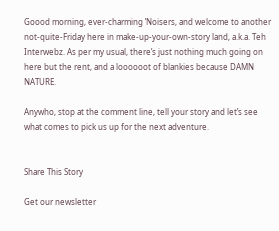Goood morning, ever-charming ’Noisers, and welcome to another not-quite-Friday here in make-up-your-own-story land, a.k.a. Teh Interwebz. As per my usual, there’s just nothing much going on here but the rent, and a loooooot of blankies because DAMN NATURE.

Anywho, stop at the comment line, tell your story and let’s see what comes to pick us up for the next adventure.


Share This Story

Get our newsletter